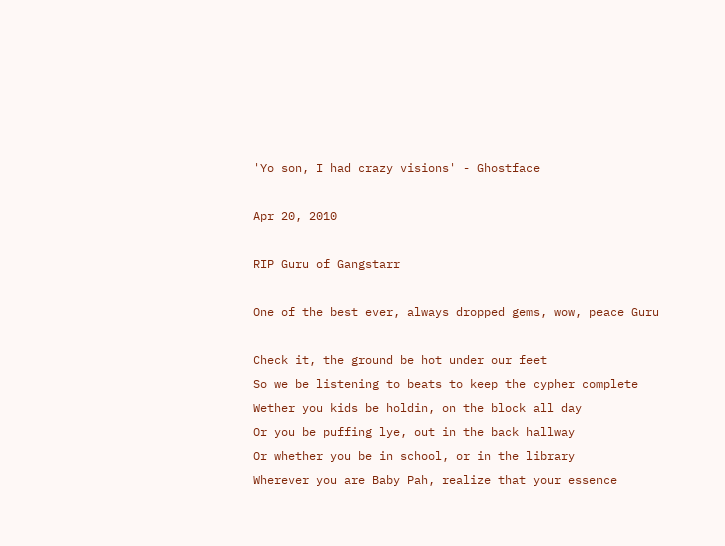'Yo son, I had crazy visions' - Ghostface

Apr 20, 2010

RIP Guru of Gangstarr

One of the best ever, always dropped gems, wow, peace Guru

Check it, the ground be hot under our feet
So we be listening to beats to keep the cypher complete
Wether you kids be holdin, on the block all day
Or you be puffing lye, out in the back hallway
Or whether you be in school, or in the library
Wherever you are Baby Pah, realize that your essence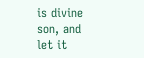is divine son, and let it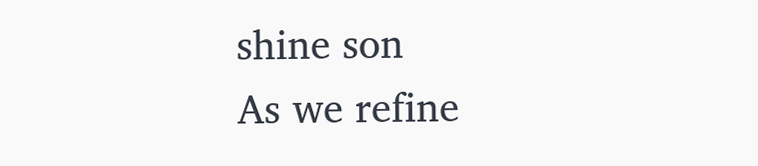shine son
As we refine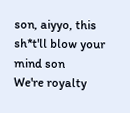son, aiyyo, this sh*t'll blow your mind son
We're royalty